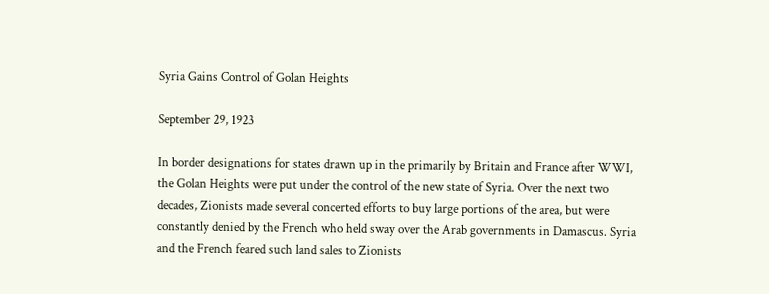Syria Gains Control of Golan Heights

September 29, 1923

In border designations for states drawn up in the primarily by Britain and France after WWI, the Golan Heights were put under the control of the new state of Syria. Over the next two decades, Zionists made several concerted efforts to buy large portions of the area, but were constantly denied by the French who held sway over the Arab governments in Damascus. Syria and the French feared such land sales to Zionists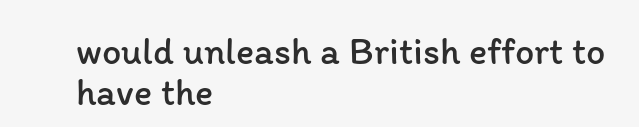would unleash a British effort to have the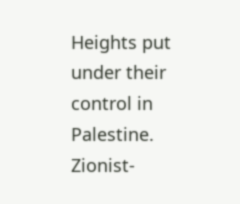Heights put under their control in Palestine. Zionist-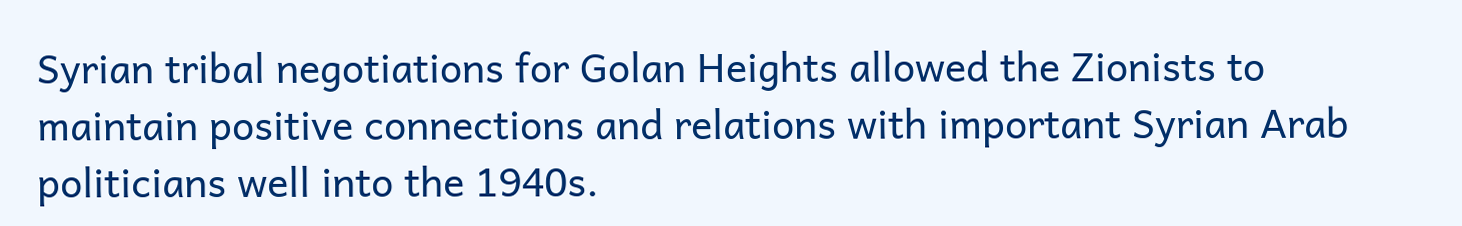Syrian tribal negotiations for Golan Heights allowed the Zionists to maintain positive connections and relations with important Syrian Arab politicians well into the 1940s.